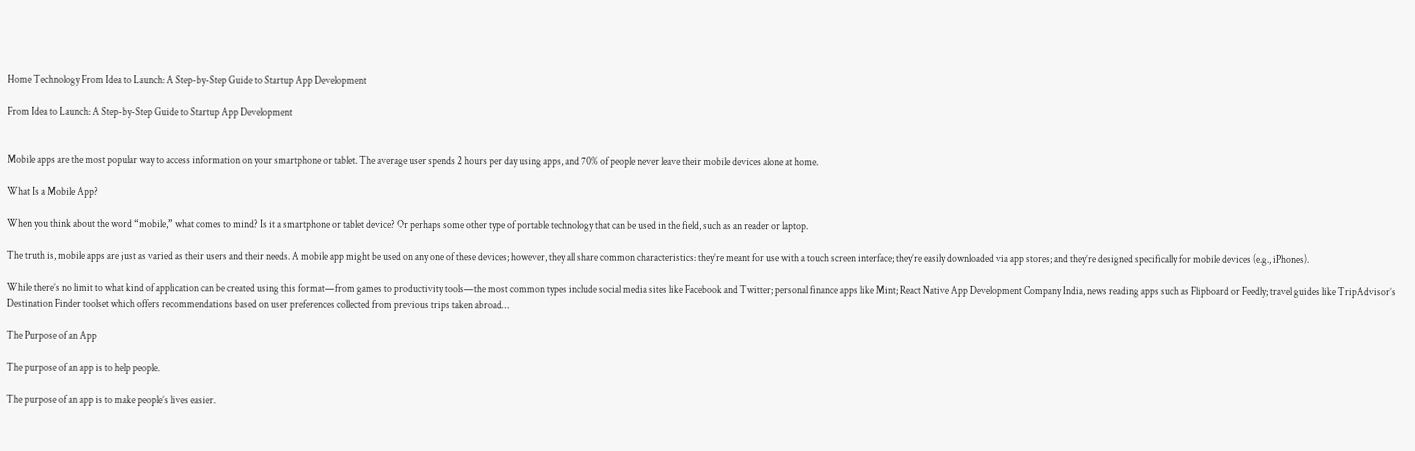Home Technology From Idea to Launch: A Step-by-Step Guide to Startup App Development

From Idea to Launch: A Step-by-Step Guide to Startup App Development


Mobile apps are the most popular way to access information on your smartphone or tablet. The average user spends 2 hours per day using apps, and 70% of people never leave their mobile devices alone at home.

What Is a Mobile App?

When you think about the word “mobile,” what comes to mind? Is it a smartphone or tablet device? Or perhaps some other type of portable technology that can be used in the field, such as an reader or laptop.

The truth is, mobile apps are just as varied as their users and their needs. A mobile app might be used on any one of these devices; however, they all share common characteristics: they’re meant for use with a touch screen interface; they’re easily downloaded via app stores; and they’re designed specifically for mobile devices (e.g., iPhones).

While there’s no limit to what kind of application can be created using this format—from games to productivity tools—the most common types include social media sites like Facebook and Twitter; personal finance apps like Mint; React Native App Development Company India, news reading apps such as Flipboard or Feedly; travel guides like TripAdvisor’s Destination Finder toolset which offers recommendations based on user preferences collected from previous trips taken abroad…

The Purpose of an App

The purpose of an app is to help people.

The purpose of an app is to make people’s lives easier.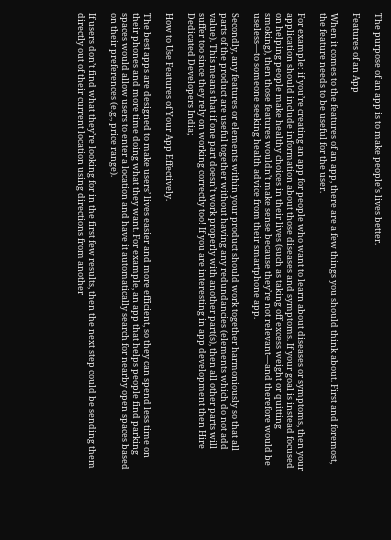The purpose of an app is to make people’s lives better.

Features of an App

When it comes to the features of an app, there are a few things you should think about. First and foremost, the feature needs to be useful for the user.

For example: if you’re creating an app for people who want to learn about diseases or symptoms, then your application should include information about those diseases and symptoms. If your goal is instead focused on helping people make healthy choices in their lives (such as taking off excess weight or quitting smoking), then those features wouldn’t make sense because they’re not relevant—and therefore would be useless—to someone seeking health advice from their smartphone app.

Secondly, any features or elements within your product should work together harmoniously so that all parts of the product are useful together without having any redundancies (elements which do not add value). This means that if one part doesn’t work properly with another part(s), then all other parts will suffer too since they rely on working correctly too! If you are interesting in app development then Hire Dedicated Developers India;

How to Use Features of Your App Effectively.

The best apps are designed to make users’ lives easier and more efficient, so they can spend less time on their phones and more time doing what they want. For example, an app that helps people find parking spaces would allow users to enter a location and have it automatically search for nearby open spaces based on their preferences (e.g., price range).

If users don’t find what they’re looking for in the first few results, then the next step could be sending them directly out of their current location using directions from another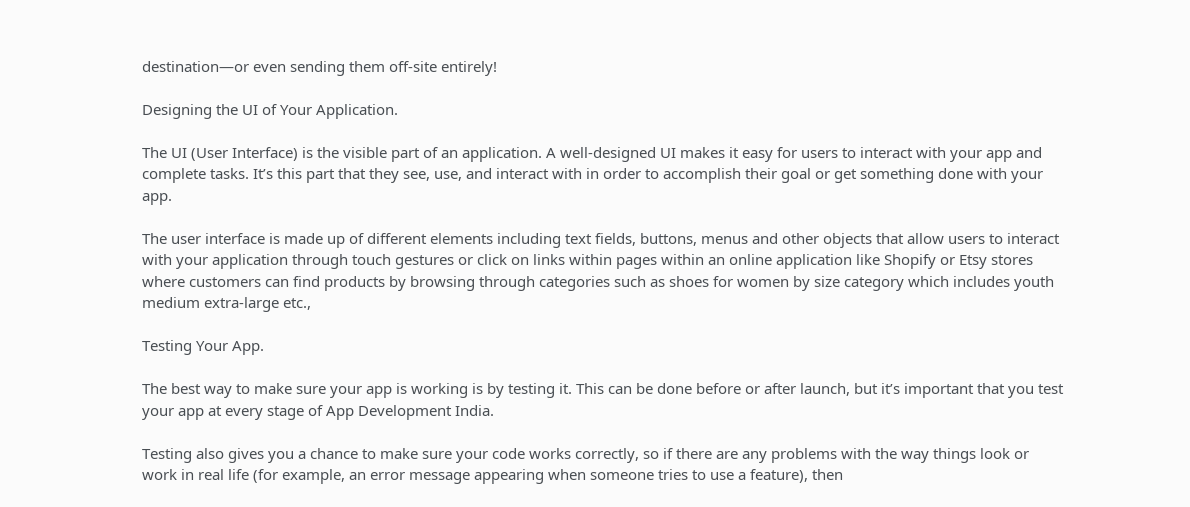destination—or even sending them off-site entirely!

Designing the UI of Your Application.

The UI (User Interface) is the visible part of an application. A well-designed UI makes it easy for users to interact with your app and complete tasks. It’s this part that they see, use, and interact with in order to accomplish their goal or get something done with your app.

The user interface is made up of different elements including text fields, buttons, menus and other objects that allow users to interact with your application through touch gestures or click on links within pages within an online application like Shopify or Etsy stores where customers can find products by browsing through categories such as shoes for women by size category which includes youth medium extra-large etc.,

Testing Your App.

The best way to make sure your app is working is by testing it. This can be done before or after launch, but it’s important that you test your app at every stage of App Development India.

Testing also gives you a chance to make sure your code works correctly, so if there are any problems with the way things look or work in real life (for example, an error message appearing when someone tries to use a feature), then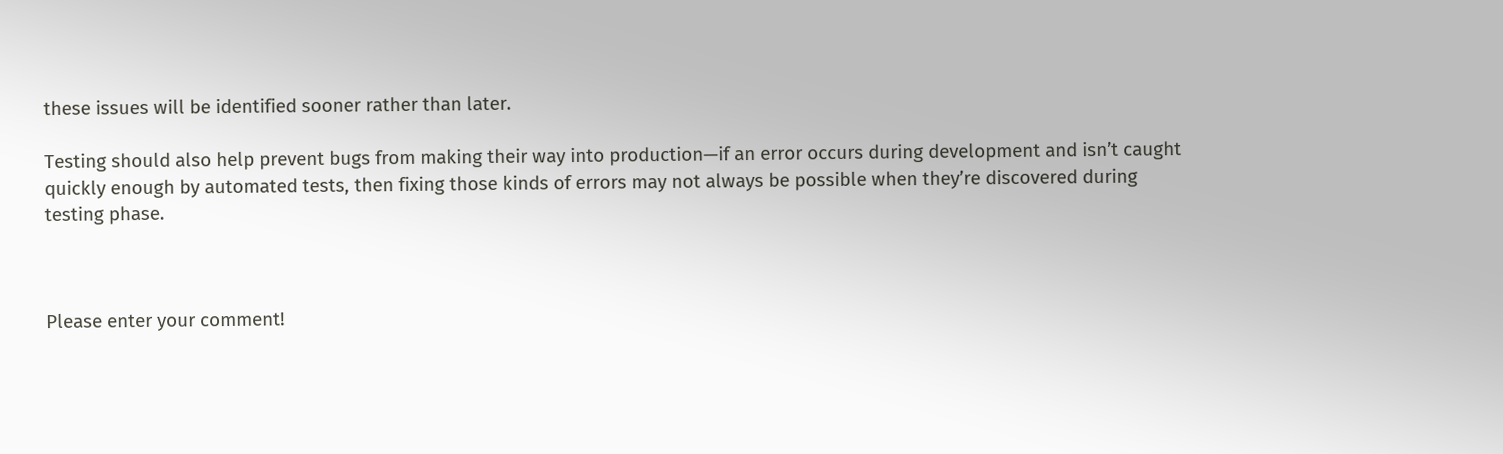these issues will be identified sooner rather than later.

Testing should also help prevent bugs from making their way into production—if an error occurs during development and isn’t caught quickly enough by automated tests, then fixing those kinds of errors may not always be possible when they’re discovered during testing phase.



Please enter your comment!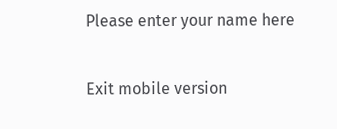Please enter your name here

Exit mobile version